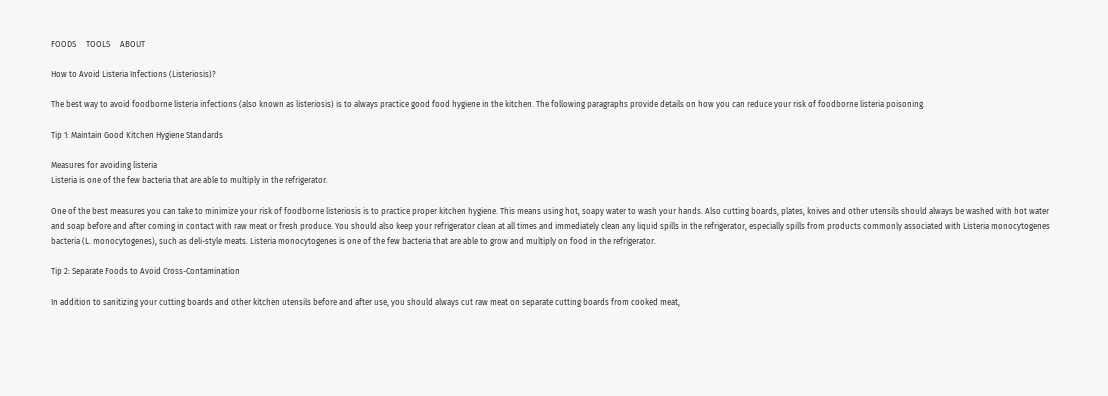FOODS     TOOLS     ABOUT

How to Avoid Listeria Infections (Listeriosis)?

The best way to avoid foodborne listeria infections (also known as listeriosis) is to always practice good food hygiene in the kitchen. The following paragraphs provide details on how you can reduce your risk of foodborne listeria poisoning.

Tip 1: Maintain Good Kitchen Hygiene Standards

Measures for avoiding listeria
Listeria is one of the few bacteria that are able to multiply in the refrigerator.

One of the best measures you can take to minimize your risk of foodborne listeriosis is to practice proper kitchen hygiene. This means using hot, soapy water to wash your hands. Also cutting boards, plates, knives and other utensils should always be washed with hot water and soap before and after coming in contact with raw meat or fresh produce. You should also keep your refrigerator clean at all times and immediately clean any liquid spills in the refrigerator, especially spills from products commonly associated with Listeria monocytogenes bacteria (L. monocytogenes), such as deli-style meats. Listeria monocytogenes is one of the few bacteria that are able to grow and multiply on food in the refrigerator.

Tip 2: Separate Foods to Avoid Cross-Contamination

In addition to sanitizing your cutting boards and other kitchen utensils before and after use, you should always cut raw meat on separate cutting boards from cooked meat,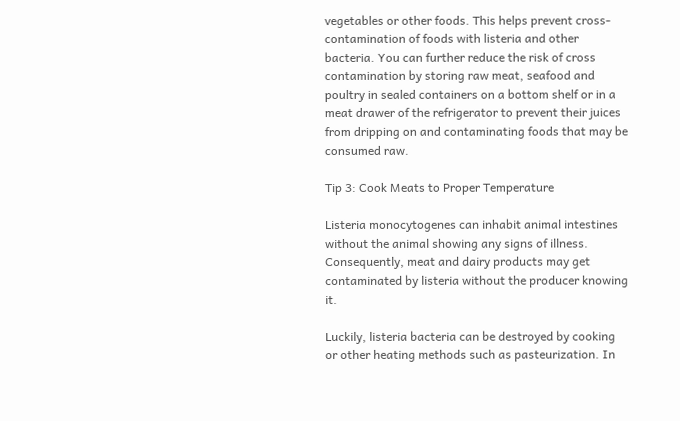vegetables or other foods. This helps prevent cross-contamination of foods with listeria and other bacteria. You can further reduce the risk of cross contamination by storing raw meat, seafood and poultry in sealed containers on a bottom shelf or in a meat drawer of the refrigerator to prevent their juices from dripping on and contaminating foods that may be consumed raw.

Tip 3: Cook Meats to Proper Temperature

Listeria monocytogenes can inhabit animal intestines without the animal showing any signs of illness. Consequently, meat and dairy products may get contaminated by listeria without the producer knowing it.

Luckily, listeria bacteria can be destroyed by cooking or other heating methods such as pasteurization. In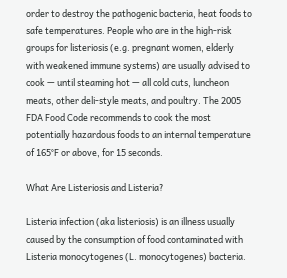order to destroy the pathogenic bacteria, heat foods to safe temperatures. People who are in the high-risk groups for listeriosis (e.g. pregnant women, elderly with weakened immune systems) are usually advised to cook — until steaming hot — all cold cuts, luncheon meats, other deli-style meats, and poultry. The 2005 FDA Food Code recommends to cook the most potentially hazardous foods to an internal temperature of 165°F or above, for 15 seconds.

What Are Listeriosis and Listeria?

Listeria infection (aka listeriosis) is an illness usually caused by the consumption of food contaminated with Listeria monocytogenes (L. monocytogenes) bacteria.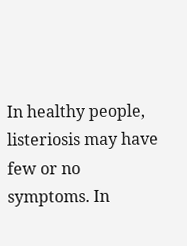In healthy people, listeriosis may have few or no symptoms. In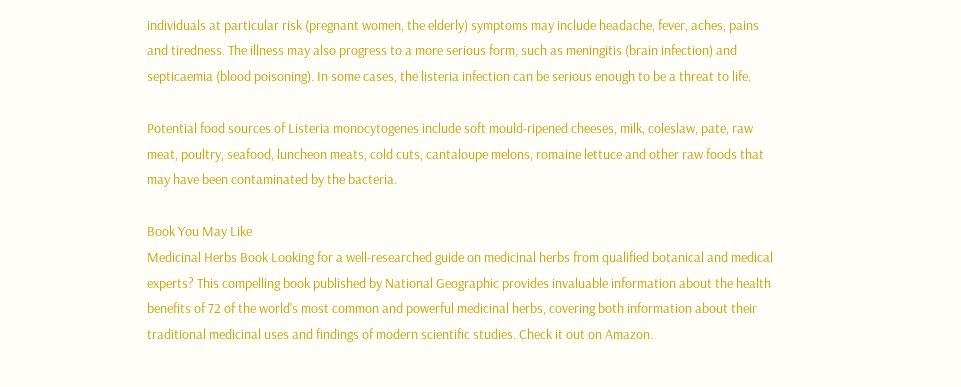individuals at particular risk (pregnant women, the elderly) symptoms may include headache, fever, aches, pains and tiredness. The illness may also progress to a more serious form, such as meningitis (brain infection) and septicaemia (blood poisoning). In some cases, the listeria infection can be serious enough to be a threat to life.

Potential food sources of Listeria monocytogenes include soft mould-ripened cheeses, milk, coleslaw, pate, raw meat, poultry, seafood, luncheon meats, cold cuts, cantaloupe melons, romaine lettuce and other raw foods that may have been contaminated by the bacteria.

Book You May Like
Medicinal Herbs Book Looking for a well-researched guide on medicinal herbs from qualified botanical and medical experts? This compelling book published by National Geographic provides invaluable information about the health benefits of 72 of the world's most common and powerful medicinal herbs, covering both information about their traditional medicinal uses and findings of modern scientific studies. Check it out on Amazon.